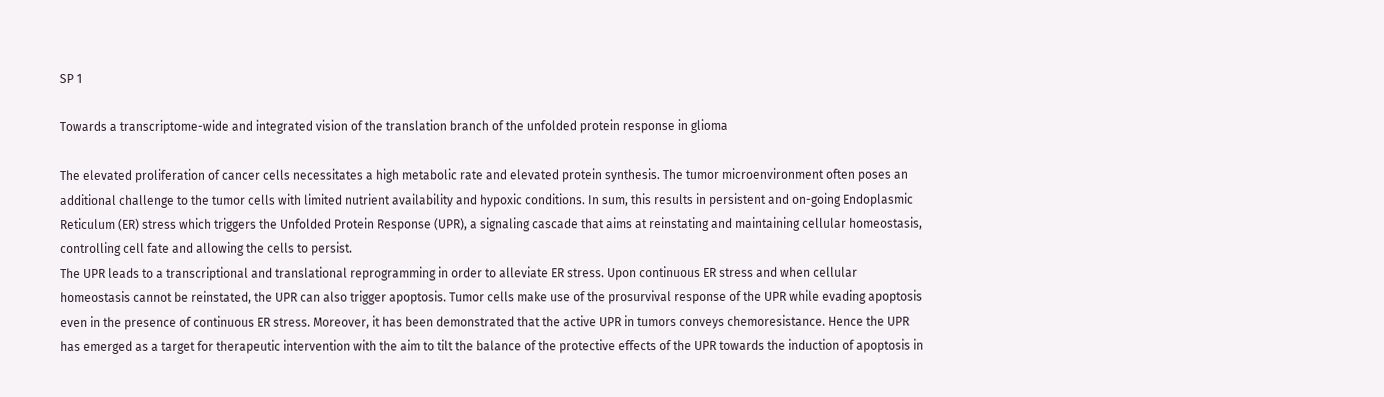SP 1

Towards a transcriptome-wide and integrated vision of the translation branch of the unfolded protein response in glioma

The elevated proliferation of cancer cells necessitates a high metabolic rate and elevated protein synthesis. The tumor microenvironment often poses an additional challenge to the tumor cells with limited nutrient availability and hypoxic conditions. In sum, this results in persistent and on-going Endoplasmic Reticulum (ER) stress which triggers the Unfolded Protein Response (UPR), a signaling cascade that aims at reinstating and maintaining cellular homeostasis, controlling cell fate and allowing the cells to persist.
The UPR leads to a transcriptional and translational reprogramming in order to alleviate ER stress. Upon continuous ER stress and when cellular homeostasis cannot be reinstated, the UPR can also trigger apoptosis. Tumor cells make use of the prosurvival response of the UPR while evading apoptosis even in the presence of continuous ER stress. Moreover, it has been demonstrated that the active UPR in tumors conveys chemoresistance. Hence the UPR has emerged as a target for therapeutic intervention with the aim to tilt the balance of the protective effects of the UPR towards the induction of apoptosis in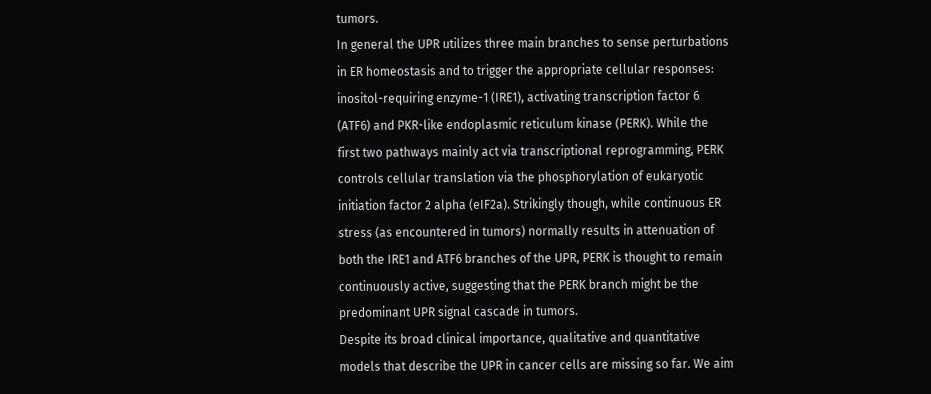tumors.
In general the UPR utilizes three main branches to sense perturbations in ER homeostasis and to trigger the appropriate cellular responses: inositol-requiring enzyme-1 (IRE1), activating transcription factor 6 (ATF6) and PKR-like endoplasmic reticulum kinase (PERK). While the first two pathways mainly act via transcriptional reprogramming, PERK controls cellular translation via the phosphorylation of eukaryotic initiation factor 2 alpha (eIF2a). Strikingly though, while continuous ER stress (as encountered in tumors) normally results in attenuation of both the IRE1 and ATF6 branches of the UPR, PERK is thought to remain continuously active, suggesting that the PERK branch might be the predominant UPR signal cascade in tumors.
Despite its broad clinical importance, qualitative and quantitative models that describe the UPR in cancer cells are missing so far. We aim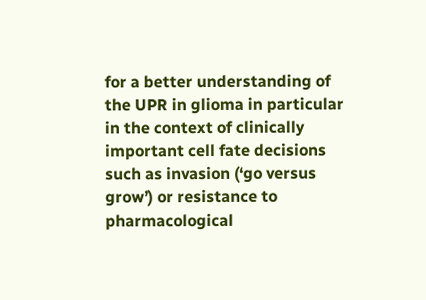for a better understanding of the UPR in glioma in particular in the context of clinically important cell fate decisions such as invasion (‘go versus grow’) or resistance to pharmacological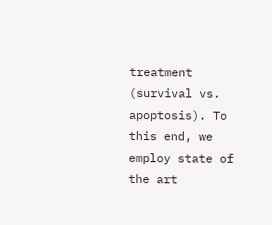treatment (survival vs. apoptosis). To this end, we employ state of the art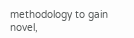methodology to gain novel,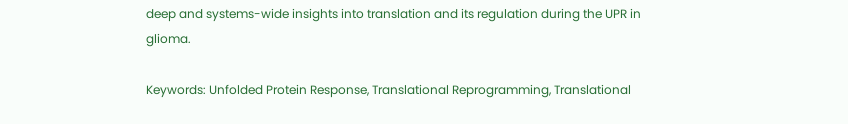deep and systems-wide insights into translation and its regulation during the UPR in glioma.

Keywords: Unfolded Protein Response, Translational Reprogramming, Translational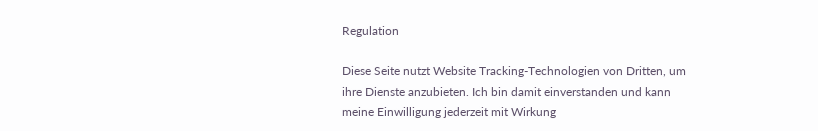Regulation

Diese Seite nutzt Website Tracking-Technologien von Dritten, um ihre Dienste anzubieten. Ich bin damit einverstanden und kann meine Einwilligung jederzeit mit Wirkung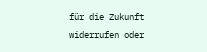für die Zukunft widerrufen oder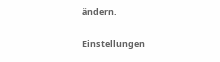ändern.

Einstellungen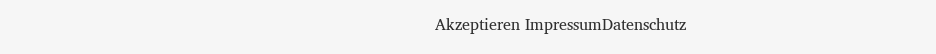Akzeptieren ImpressumDatenschutz